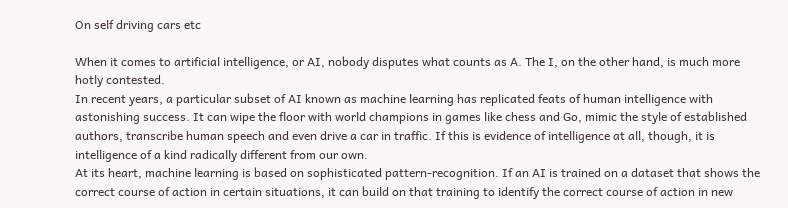On self driving cars etc

When it comes to artificial intelligence, or AI, nobody disputes what counts as A. The I, on the other hand, is much more hotly contested.
In recent years, a particular subset of AI known as machine learning has replicated feats of human intelligence with astonishing success. It can wipe the floor with world champions in games like chess and Go, mimic the style of established authors, transcribe human speech and even drive a car in traffic. If this is evidence of intelligence at all, though, it is intelligence of a kind radically different from our own.
At its heart, machine learning is based on sophisticated pattern-recognition. If an AI is trained on a dataset that shows the correct course of action in certain situations, it can build on that training to identify the correct course of action in new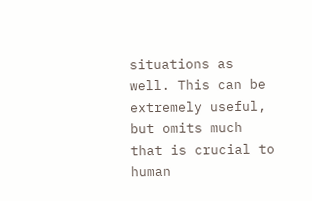situations as well. This can be extremely useful, but omits much that is crucial to human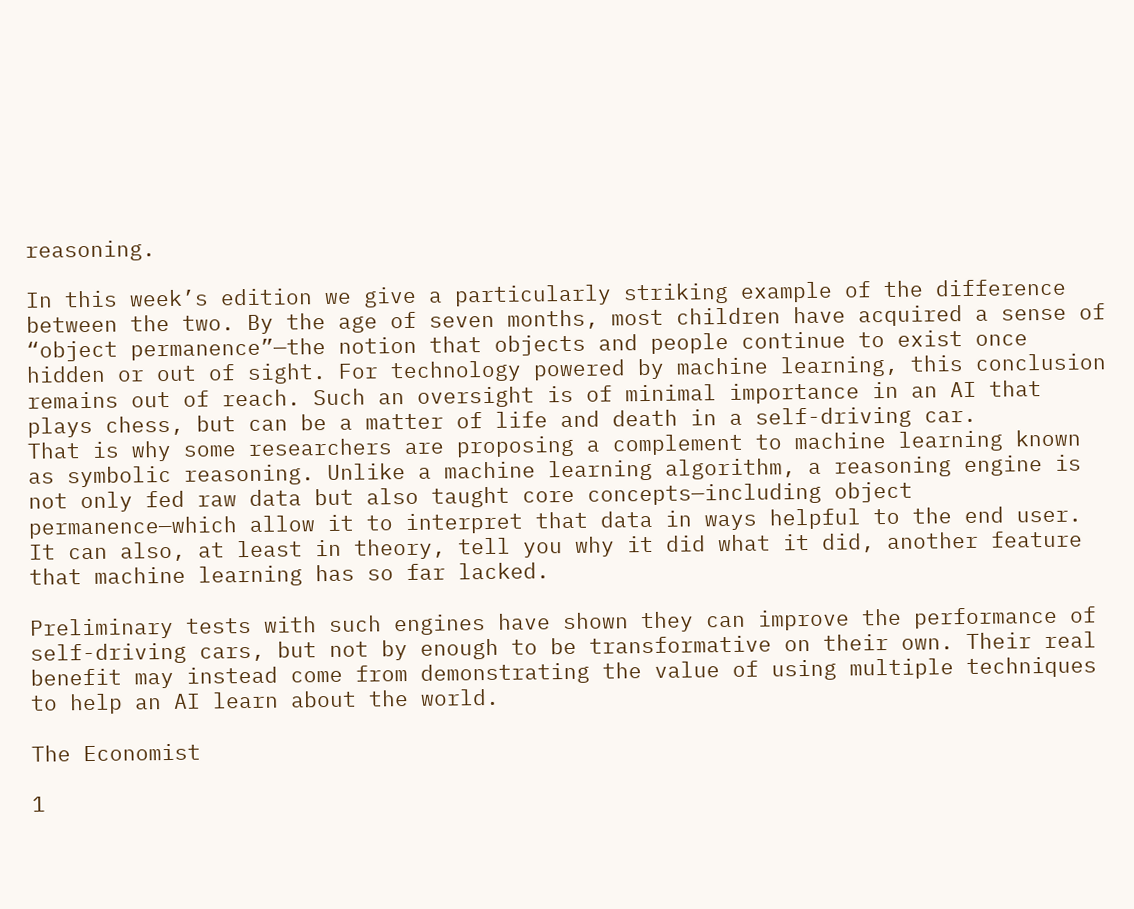reasoning.

In this week’s edition we give a particularly striking example of the difference between the two. By the age of seven months, most children have acquired a sense of “object permanence”—the notion that objects and people continue to exist once hidden or out of sight. For technology powered by machine learning, this conclusion remains out of reach. Such an oversight is of minimal importance in an AI that plays chess, but can be a matter of life and death in a self-driving car.
That is why some researchers are proposing a complement to machine learning known as symbolic reasoning. Unlike a machine learning algorithm, a reasoning engine is not only fed raw data but also taught core concepts—including object permanence—which allow it to interpret that data in ways helpful to the end user. It can also, at least in theory, tell you why it did what it did, another feature that machine learning has so far lacked.

Preliminary tests with such engines have shown they can improve the performance of self-driving cars, but not by enough to be transformative on their own. Their real benefit may instead come from demonstrating the value of using multiple techniques to help an AI learn about the world.

The Economist

1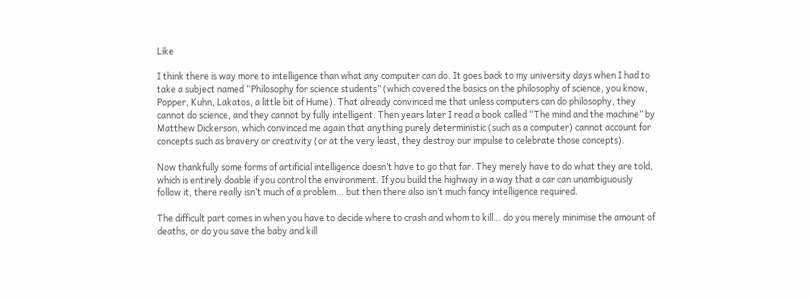Like

I think there is way more to intelligence than what any computer can do. It goes back to my university days when I had to take a subject named “Philosophy for science students” (which covered the basics on the philosophy of science, you know, Popper, Kuhn, Lakatos, a little bit of Hume). That already convinced me that unless computers can do philosophy, they cannot do science, and they cannot by fully intelligent. Then years later I read a book called “The mind and the machine” by Matthew Dickerson, which convinced me again that anything purely deterministic (such as a computer) cannot account for concepts such as bravery or creativity (or at the very least, they destroy our impulse to celebrate those concepts).

Now thankfully some forms of artificial intelligence doesn’t have to go that far. They merely have to do what they are told, which is entirely doable if you control the environment. If you build the highway in a way that a car can unambiguously follow it, there really isn’t much of a problem… but then there also isn’t much fancy intelligence required.

The difficult part comes in when you have to decide where to crash and whom to kill… do you merely minimise the amount of deaths, or do you save the baby and kill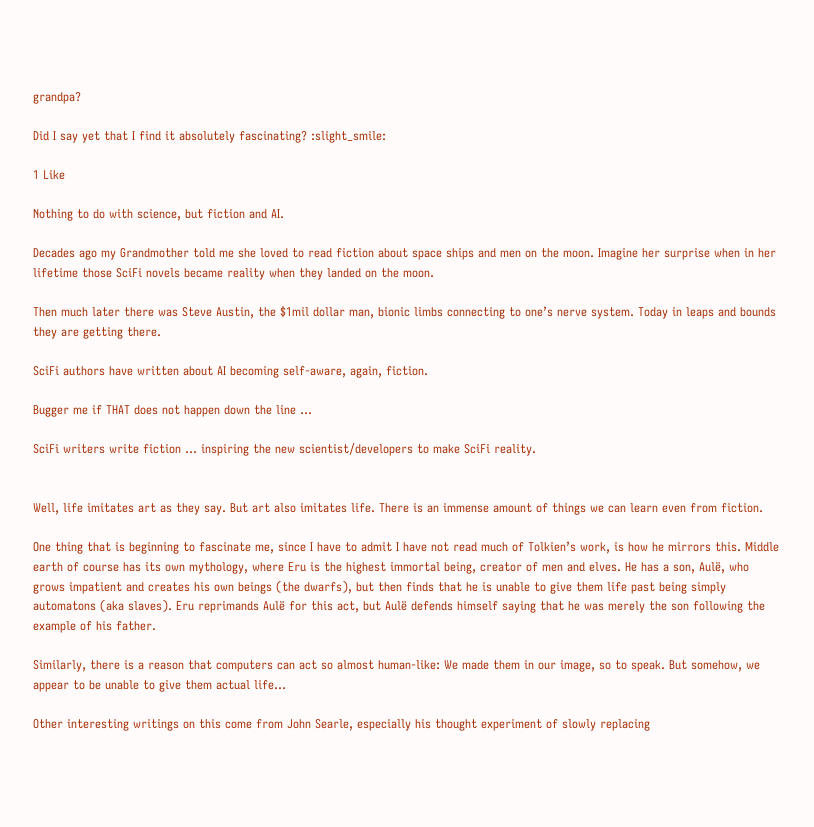grandpa?

Did I say yet that I find it absolutely fascinating? :slight_smile:

1 Like

Nothing to do with science, but fiction and AI.

Decades ago my Grandmother told me she loved to read fiction about space ships and men on the moon. Imagine her surprise when in her lifetime those SciFi novels became reality when they landed on the moon.

Then much later there was Steve Austin, the $1mil dollar man, bionic limbs connecting to one’s nerve system. Today in leaps and bounds they are getting there.

SciFi authors have written about AI becoming self-aware, again, fiction.

Bugger me if THAT does not happen down the line …

SciFi writers write fiction … inspiring the new scientist/developers to make SciFi reality.


Well, life imitates art as they say. But art also imitates life. There is an immense amount of things we can learn even from fiction.

One thing that is beginning to fascinate me, since I have to admit I have not read much of Tolkien’s work, is how he mirrors this. Middle earth of course has its own mythology, where Eru is the highest immortal being, creator of men and elves. He has a son, Aulë, who grows impatient and creates his own beings (the dwarfs), but then finds that he is unable to give them life past being simply automatons (aka slaves). Eru reprimands Aulë for this act, but Aulë defends himself saying that he was merely the son following the example of his father.

Similarly, there is a reason that computers can act so almost human-like: We made them in our image, so to speak. But somehow, we appear to be unable to give them actual life…

Other interesting writings on this come from John Searle, especially his thought experiment of slowly replacing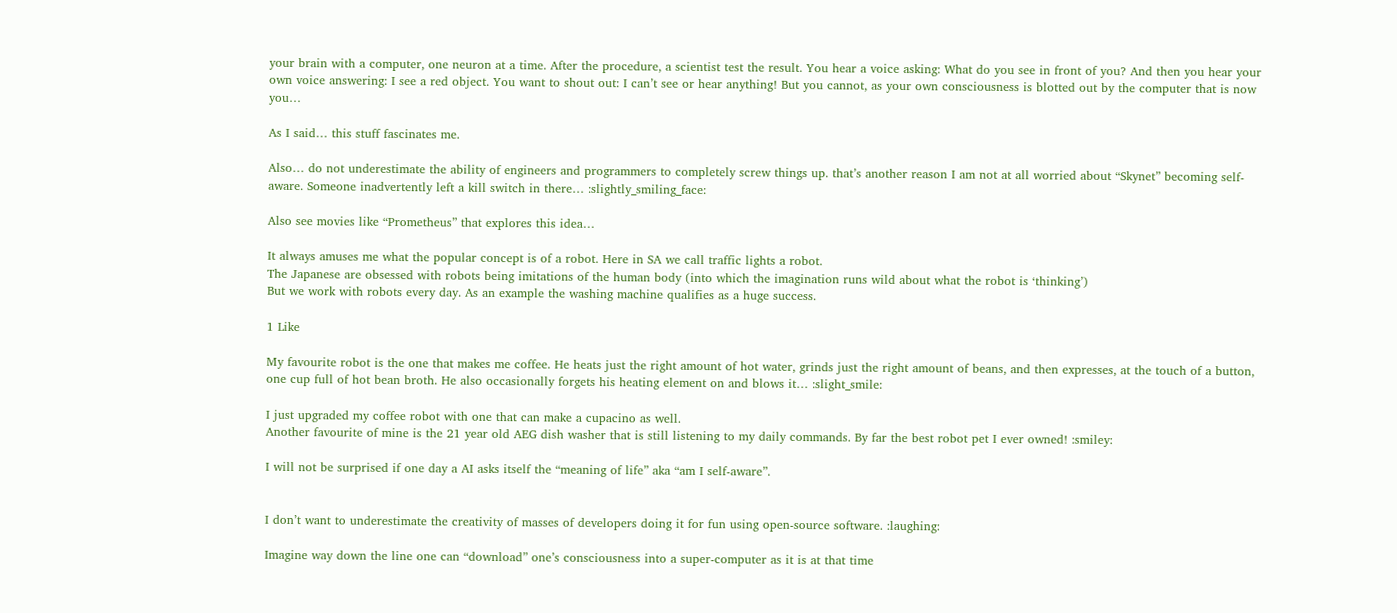your brain with a computer, one neuron at a time. After the procedure, a scientist test the result. You hear a voice asking: What do you see in front of you? And then you hear your own voice answering: I see a red object. You want to shout out: I can’t see or hear anything! But you cannot, as your own consciousness is blotted out by the computer that is now you…

As I said… this stuff fascinates me.

Also… do not underestimate the ability of engineers and programmers to completely screw things up. that’s another reason I am not at all worried about “Skynet” becoming self-aware. Someone inadvertently left a kill switch in there… :slightly_smiling_face:

Also see movies like “Prometheus” that explores this idea…

It always amuses me what the popular concept is of a robot. Here in SA we call traffic lights a robot.
The Japanese are obsessed with robots being imitations of the human body (into which the imagination runs wild about what the robot is ‘thinking’)
But we work with robots every day. As an example the washing machine qualifies as a huge success.

1 Like

My favourite robot is the one that makes me coffee. He heats just the right amount of hot water, grinds just the right amount of beans, and then expresses, at the touch of a button, one cup full of hot bean broth. He also occasionally forgets his heating element on and blows it… :slight_smile:

I just upgraded my coffee robot with one that can make a cupacino as well.
Another favourite of mine is the 21 year old AEG dish washer that is still listening to my daily commands. By far the best robot pet I ever owned! :smiley:

I will not be surprised if one day a AI asks itself the “meaning of life” aka “am I self-aware”.


I don’t want to underestimate the creativity of masses of developers doing it for fun using open-source software. :laughing:

Imagine way down the line one can “download” one’s consciousness into a super-computer as it is at that time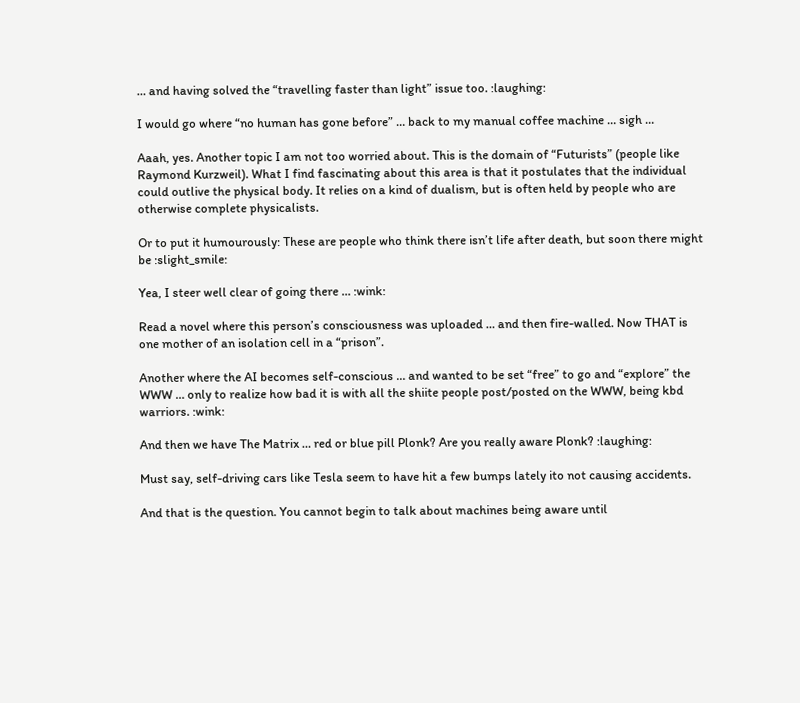… and having solved the “travelling faster than light” issue too. :laughing:

I would go where “no human has gone before” … back to my manual coffee machine … sigh …

Aaah, yes. Another topic I am not too worried about. This is the domain of “Futurists” (people like Raymond Kurzweil). What I find fascinating about this area is that it postulates that the individual could outlive the physical body. It relies on a kind of dualism, but is often held by people who are otherwise complete physicalists.

Or to put it humourously: These are people who think there isn’t life after death, but soon there might be :slight_smile:

Yea, I steer well clear of going there … :wink:

Read a novel where this person’s consciousness was uploaded … and then fire-walled. Now THAT is one mother of an isolation cell in a “prison”.

Another where the AI becomes self-conscious … and wanted to be set “free” to go and “explore” the WWW … only to realize how bad it is with all the shiite people post/posted on the WWW, being kbd warriors. :wink:

And then we have The Matrix … red or blue pill Plonk? Are you really aware Plonk? :laughing:

Must say, self-driving cars like Tesla seem to have hit a few bumps lately ito not causing accidents.

And that is the question. You cannot begin to talk about machines being aware until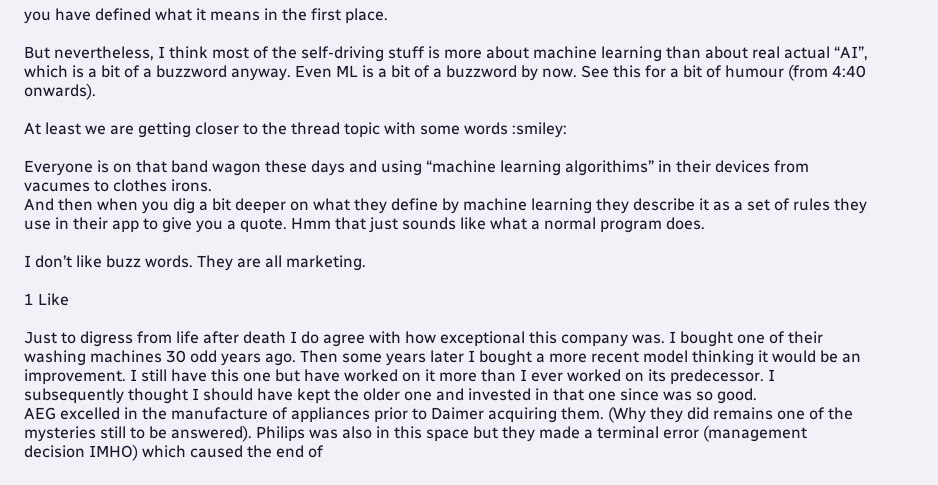you have defined what it means in the first place.

But nevertheless, I think most of the self-driving stuff is more about machine learning than about real actual “AI”, which is a bit of a buzzword anyway. Even ML is a bit of a buzzword by now. See this for a bit of humour (from 4:40 onwards).

At least we are getting closer to the thread topic with some words :smiley:

Everyone is on that band wagon these days and using “machine learning algorithims” in their devices from vacumes to clothes irons.
And then when you dig a bit deeper on what they define by machine learning they describe it as a set of rules they use in their app to give you a quote. Hmm that just sounds like what a normal program does.

I don’t like buzz words. They are all marketing.

1 Like

Just to digress from life after death I do agree with how exceptional this company was. I bought one of their washing machines 30 odd years ago. Then some years later I bought a more recent model thinking it would be an improvement. I still have this one but have worked on it more than I ever worked on its predecessor. I subsequently thought I should have kept the older one and invested in that one since was so good.
AEG excelled in the manufacture of appliances prior to Daimer acquiring them. (Why they did remains one of the mysteries still to be answered). Philips was also in this space but they made a terminal error (management decision IMHO) which caused the end of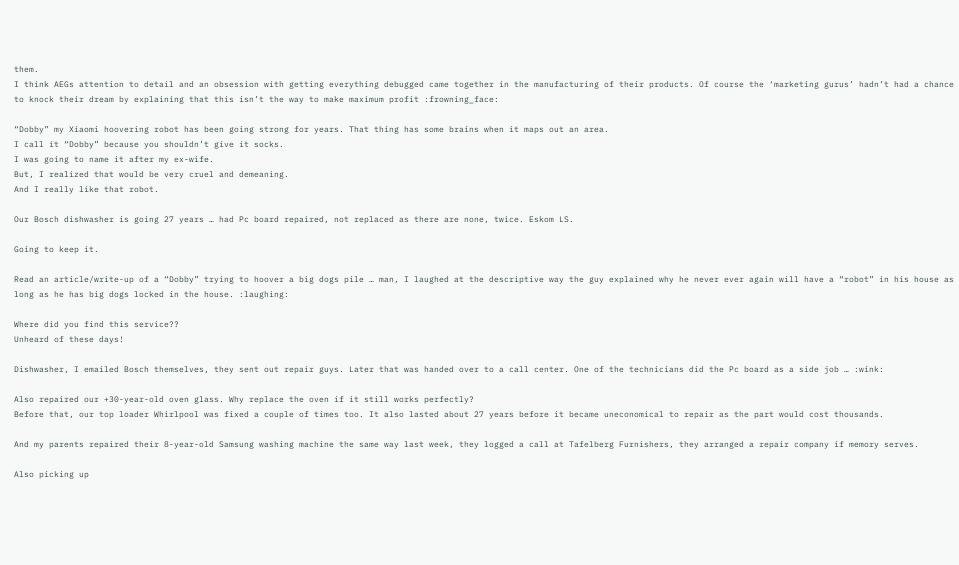them.
I think AEGs attention to detail and an obsession with getting everything debugged came together in the manufacturing of their products. Of course the ‘marketing gurus’ hadn’t had a chance to knock their dream by explaining that this isn’t the way to make maximum profit :frowning_face:

“Dobby” my Xiaomi hoovering robot has been going strong for years. That thing has some brains when it maps out an area.
I call it “Dobby” because you shouldn’t give it socks.
I was going to name it after my ex-wife.
But, I realized that would be very cruel and demeaning.
And I really like that robot.

Our Bosch dishwasher is going 27 years … had Pc board repaired, not replaced as there are none, twice. Eskom LS.

Going to keep it.

Read an article/write-up of a “Dobby” trying to hoover a big dogs pile … man, I laughed at the descriptive way the guy explained why he never ever again will have a “robot” in his house as long as he has big dogs locked in the house. :laughing:

Where did you find this service??
Unheard of these days!

Dishwasher, I emailed Bosch themselves, they sent out repair guys. Later that was handed over to a call center. One of the technicians did the Pc board as a side job … :wink:

Also repaired our +30-year-old oven glass. Why replace the oven if it still works perfectly?
Before that, our top loader Whirlpool was fixed a couple of times too. It also lasted about 27 years before it became uneconomical to repair as the part would cost thousands.

And my parents repaired their 8-year-old Samsung washing machine the same way last week, they logged a call at Tafelberg Furnishers, they arranged a repair company if memory serves.

Also picking up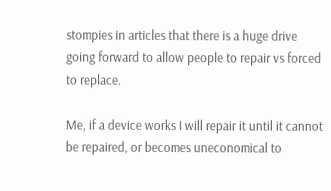stompies in articles that there is a huge drive going forward to allow people to repair vs forced to replace.

Me, if a device works I will repair it until it cannot be repaired, or becomes uneconomical to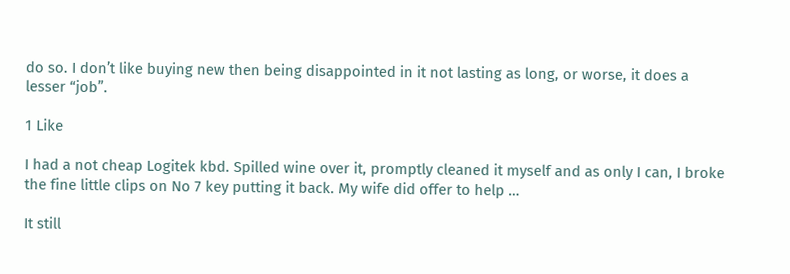do so. I don’t like buying new then being disappointed in it not lasting as long, or worse, it does a lesser “job”.

1 Like

I had a not cheap Logitek kbd. Spilled wine over it, promptly cleaned it myself and as only I can, I broke the fine little clips on No 7 key putting it back. My wife did offer to help …

It still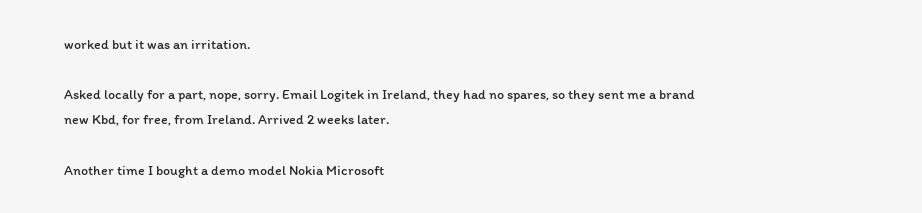worked but it was an irritation.

Asked locally for a part, nope, sorry. Email Logitek in Ireland, they had no spares, so they sent me a brand new Kbd, for free, from Ireland. Arrived 2 weeks later.

Another time I bought a demo model Nokia Microsoft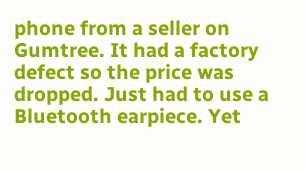phone from a seller on Gumtree. It had a factory defect so the price was dropped. Just had to use a Bluetooth earpiece. Yet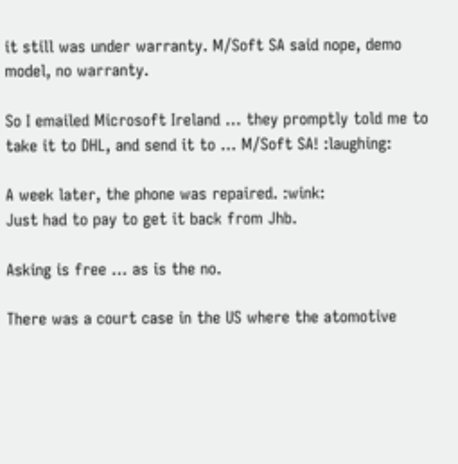it still was under warranty. M/Soft SA said nope, demo model, no warranty.

So I emailed Microsoft Ireland … they promptly told me to take it to DHL, and send it to … M/Soft SA! :laughing:

A week later, the phone was repaired. :wink:
Just had to pay to get it back from Jhb.

Asking is free … as is the no.

There was a court case in the US where the atomotive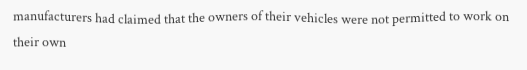manufacturers had claimed that the owners of their vehicles were not permitted to work on their own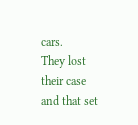cars.
They lost their case and that set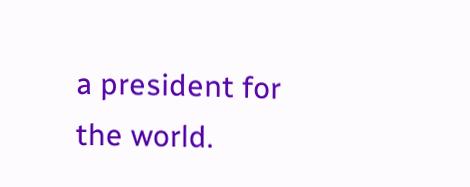a president for the world.